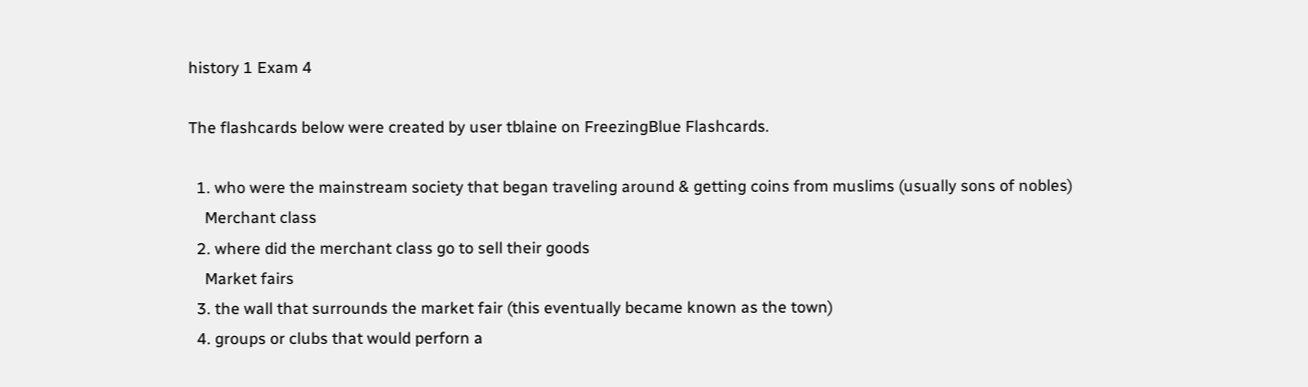history 1 Exam 4

The flashcards below were created by user tblaine on FreezingBlue Flashcards.

  1. who were the mainstream society that began traveling around & getting coins from muslims (usually sons of nobles)
    Merchant class
  2. where did the merchant class go to sell their goods
    Market fairs
  3. the wall that surrounds the market fair (this eventually became known as the town)
  4. groups or clubs that would perforn a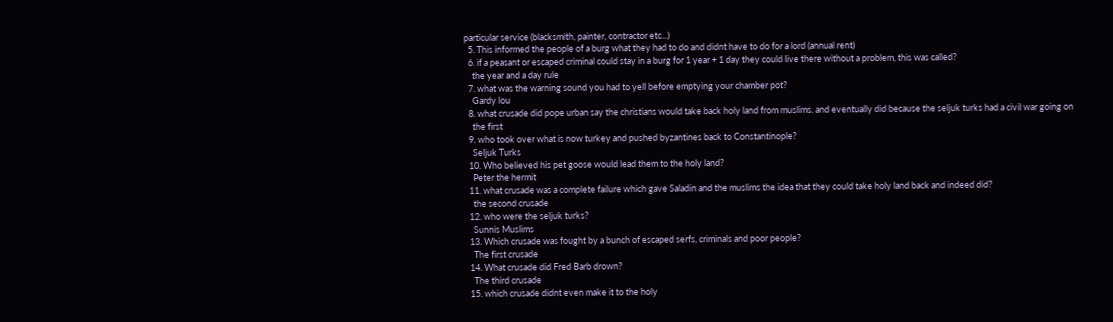particular service (blacksmith, painter, contractor etc...)
  5. This informed the people of a burg what they had to do and didnt have to do for a lord (annual rent)
  6. if a peasant or escaped criminal could stay in a burg for 1 year + 1 day they could live there without a problem, this was called?
    the year and a day rule
  7. what was the warning sound you had to yell before emptying your chamber pot?
    Gardy lou
  8. what crusade did pope urban say the christians would take back holy land from muslims. and eventually did because the seljuk turks had a civil war going on
    the first
  9. who took over what is now turkey and pushed byzantines back to Constantinople?
    Seljuk Turks
  10. Who believed his pet goose would lead them to the holy land?
    Peter the hermit
  11. what crusade was a complete failure which gave Saladin and the muslims the idea that they could take holy land back and indeed did?
    the second crusade
  12. who were the seljuk turks?
    Sunnis Muslims
  13. Which crusade was fought by a bunch of escaped serfs, criminals and poor people?
    The first crusade
  14. What crusade did Fred Barb drown?
    The third crusade
  15. which crusade didnt even make it to the holy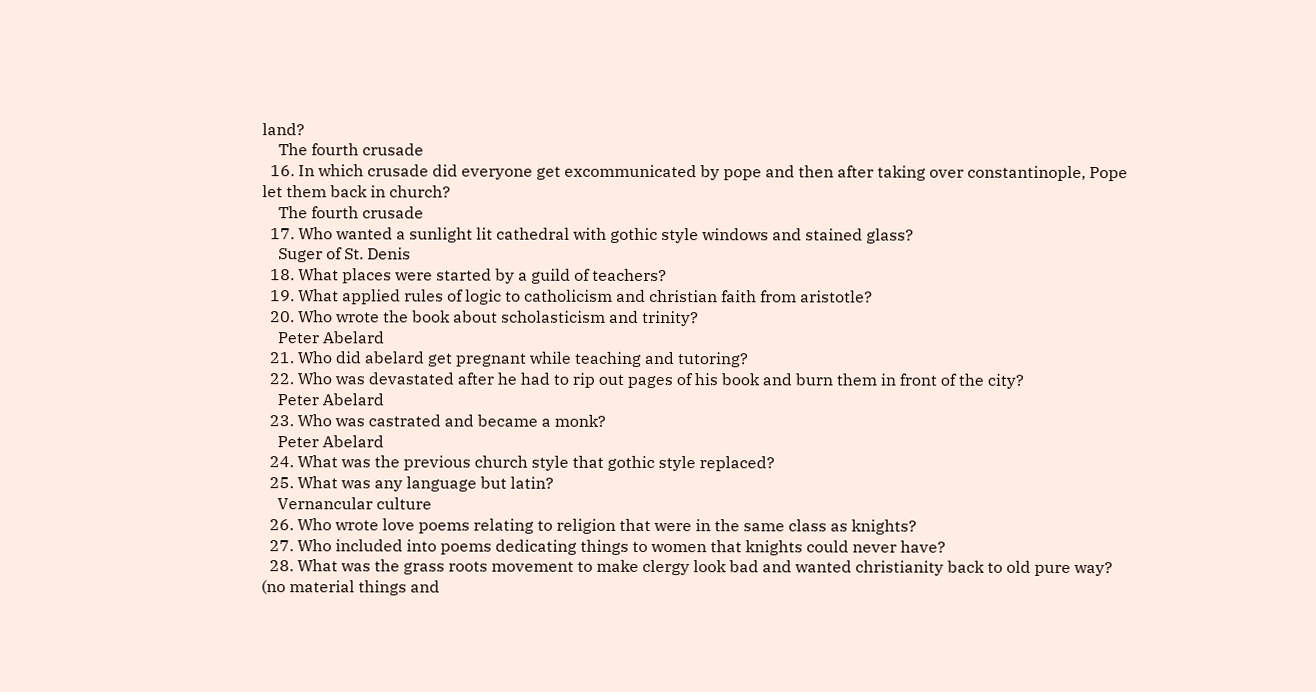land?
    The fourth crusade
  16. In which crusade did everyone get excommunicated by pope and then after taking over constantinople, Pope let them back in church?
    The fourth crusade
  17. Who wanted a sunlight lit cathedral with gothic style windows and stained glass?
    Suger of St. Denis
  18. What places were started by a guild of teachers?
  19. What applied rules of logic to catholicism and christian faith from aristotle?
  20. Who wrote the book about scholasticism and trinity?
    Peter Abelard
  21. Who did abelard get pregnant while teaching and tutoring?
  22. Who was devastated after he had to rip out pages of his book and burn them in front of the city?
    Peter Abelard
  23. Who was castrated and became a monk?
    Peter Abelard
  24. What was the previous church style that gothic style replaced?
  25. What was any language but latin?
    Vernancular culture
  26. Who wrote love poems relating to religion that were in the same class as knights?
  27. Who included into poems dedicating things to women that knights could never have?
  28. What was the grass roots movement to make clergy look bad and wanted christianity back to old pure way? (no material things and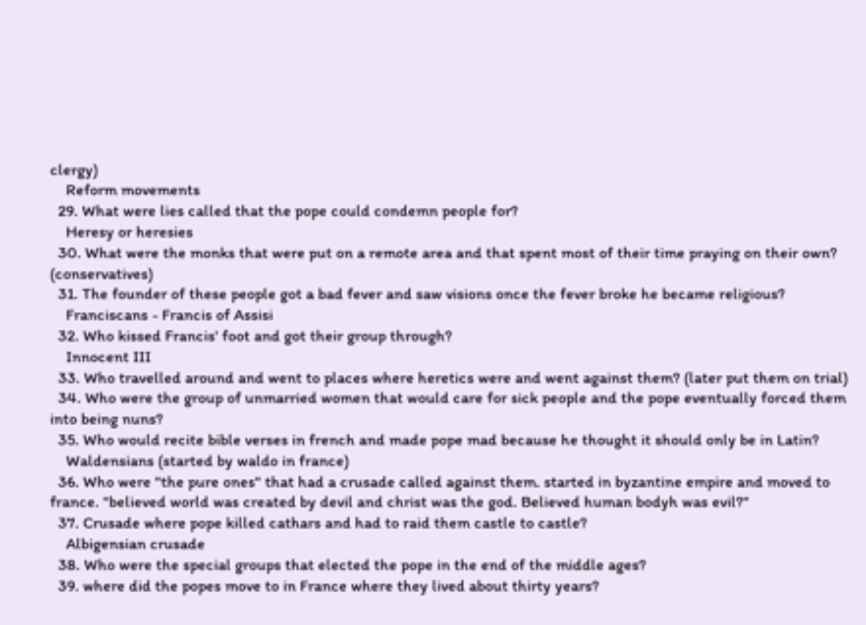clergy)
    Reform movements
  29. What were lies called that the pope could condemn people for?
    Heresy or heresies
  30. What were the monks that were put on a remote area and that spent most of their time praying on their own? (conservatives)
  31. The founder of these people got a bad fever and saw visions once the fever broke he became religious?
    Franciscans - Francis of Assisi
  32. Who kissed Francis' foot and got their group through?
    Innocent III
  33. Who travelled around and went to places where heretics were and went against them? (later put them on trial)
  34. Who were the group of unmarried women that would care for sick people and the pope eventually forced them into being nuns?
  35. Who would recite bible verses in french and made pope mad because he thought it should only be in Latin?
    Waldensians (started by waldo in france)
  36. Who were "the pure ones" that had a crusade called against them. started in byzantine empire and moved to france. "believed world was created by devil and christ was the god. Believed human bodyh was evil?"
  37. Crusade where pope killed cathars and had to raid them castle to castle?
    Albigensian crusade
  38. Who were the special groups that elected the pope in the end of the middle ages?
  39. where did the popes move to in France where they lived about thirty years?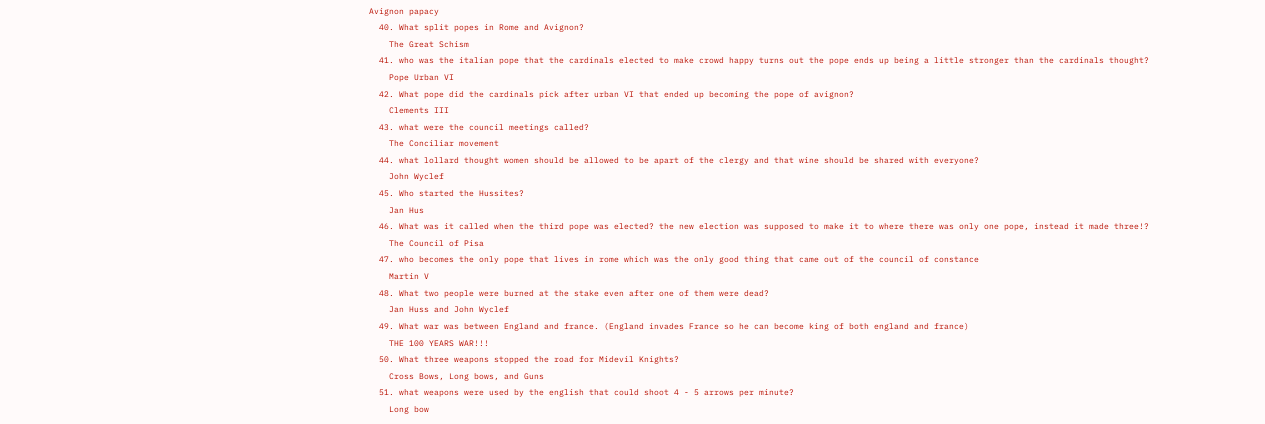Avignon papacy
  40. What split popes in Rome and Avignon?
    The Great Schism
  41. who was the italian pope that the cardinals elected to make crowd happy turns out the pope ends up being a little stronger than the cardinals thought?
    Pope Urban VI
  42. What pope did the cardinals pick after urban VI that ended up becoming the pope of avignon?
    Clements III
  43. what were the council meetings called?
    The Conciliar movement
  44. what lollard thought women should be allowed to be apart of the clergy and that wine should be shared with everyone?
    John Wyclef
  45. Who started the Hussites?
    Jan Hus
  46. What was it called when the third pope was elected? the new election was supposed to make it to where there was only one pope, instead it made three!?
    The Council of Pisa
  47. who becomes the only pope that lives in rome which was the only good thing that came out of the council of constance
    Martin V
  48. What two people were burned at the stake even after one of them were dead?
    Jan Huss and John Wyclef
  49. What war was between England and france. (England invades France so he can become king of both england and france)
    THE 100 YEARS WAR!!!
  50. What three weapons stopped the road for Midevil Knights?
    Cross Bows, Long bows, and Guns
  51. what weapons were used by the english that could shoot 4 - 5 arrows per minute?
    Long bow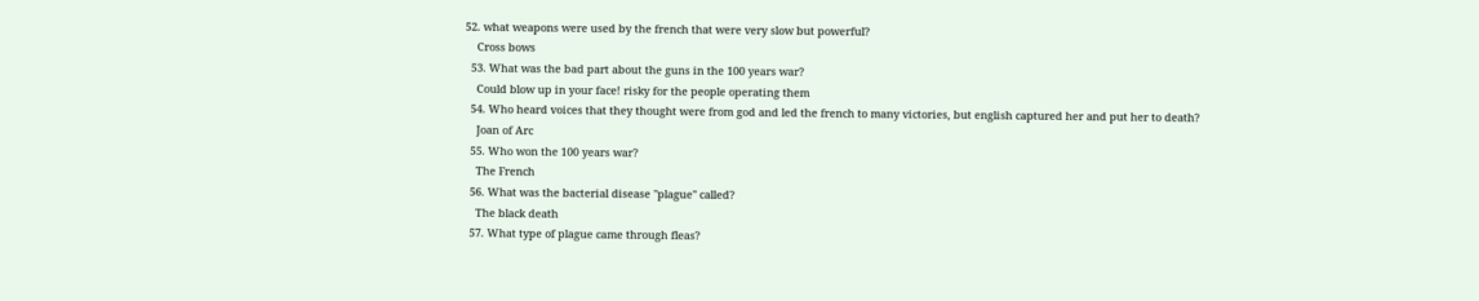52. what weapons were used by the french that were very slow but powerful?
    Cross bows
  53. What was the bad part about the guns in the 100 years war?
    Could blow up in your face! risky for the people operating them
  54. Who heard voices that they thought were from god and led the french to many victories, but english captured her and put her to death?
    Joan of Arc
  55. Who won the 100 years war?
    The French
  56. What was the bacterial disease "plague" called?
    The black death
  57. What type of plague came through fleas?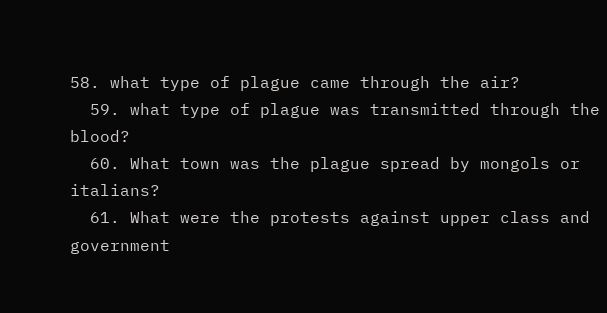58. what type of plague came through the air?
  59. what type of plague was transmitted through the blood?
  60. What town was the plague spread by mongols or italians?
  61. What were the protests against upper class and government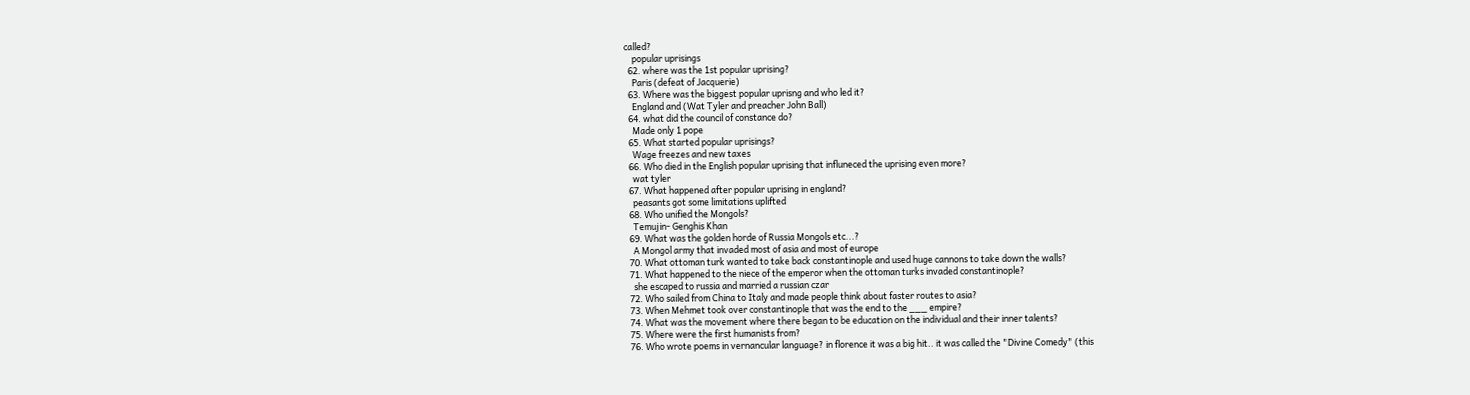called?
    popular uprisings
  62. where was the 1st popular uprising?
    Paris (defeat of Jacquerie)
  63. Where was the biggest popular uprisng and who led it?
    England and (Wat Tyler and preacher John Ball)
  64. what did the council of constance do?
    Made only 1 pope
  65. What started popular uprisings?
    Wage freezes and new taxes
  66. Who died in the English popular uprising that influneced the uprising even more?
    wat tyler
  67. What happened after popular uprising in england?
    peasants got some limitations uplifted
  68. Who unified the Mongols?
    Temujin- Genghis Khan
  69. What was the golden horde of Russia Mongols etc...?
    A Mongol army that invaded most of asia and most of europe
  70. What ottoman turk wanted to take back constantinople and used huge cannons to take down the walls?
  71. What happened to the niece of the emperor when the ottoman turks invaded constantinople?
    she escaped to russia and married a russian czar
  72. Who sailed from China to Italy and made people think about faster routes to asia?
  73. When Mehmet took over constantinople that was the end to the ___ empire?
  74. What was the movement where there began to be education on the individual and their inner talents?
  75. Where were the first humanists from?
  76. Who wrote poems in vernancular language? in florence it was a big hit.. it was called the "Divine Comedy" (this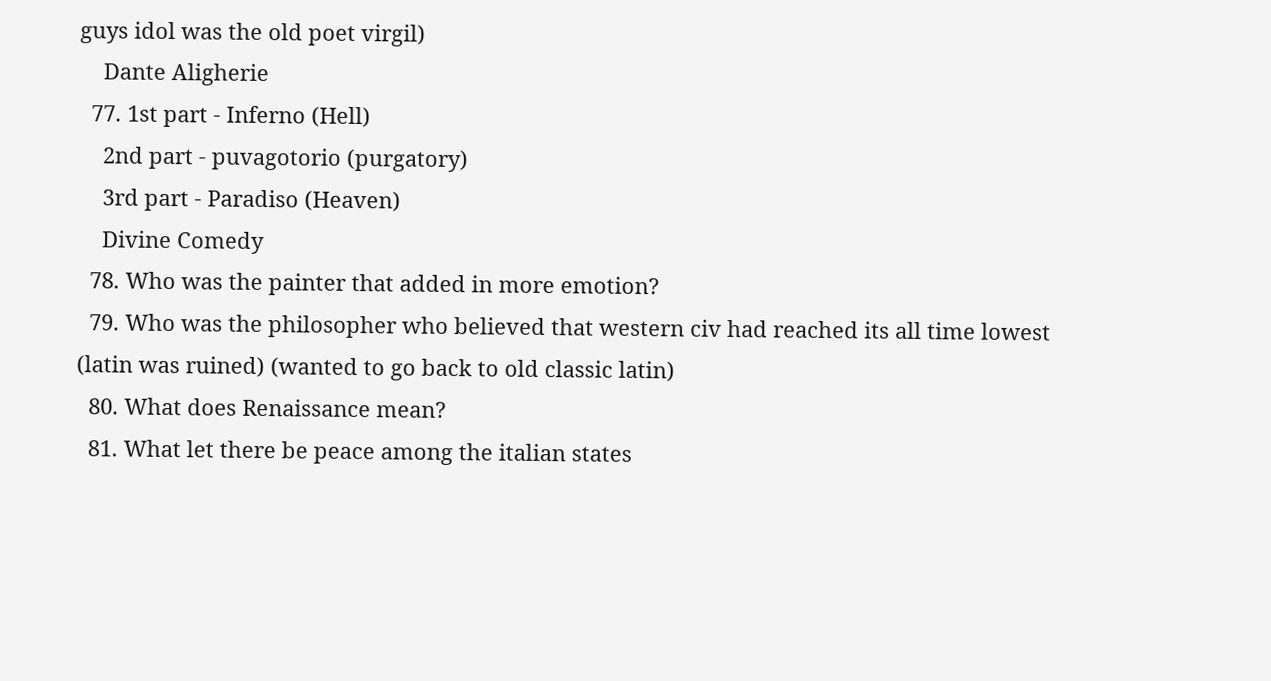guys idol was the old poet virgil)
    Dante Aligherie
  77. 1st part - Inferno (Hell)
    2nd part - puvagotorio (purgatory)
    3rd part - Paradiso (Heaven)
    Divine Comedy
  78. Who was the painter that added in more emotion?
  79. Who was the philosopher who believed that western civ had reached its all time lowest (latin was ruined) (wanted to go back to old classic latin)
  80. What does Renaissance mean?
  81. What let there be peace among the italian states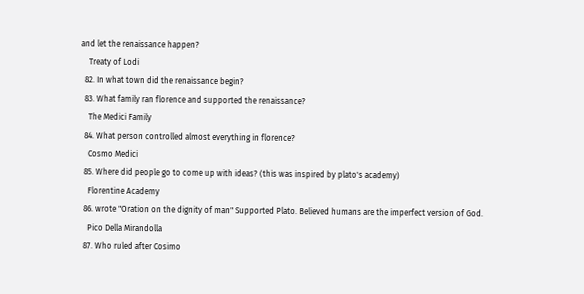and let the renaissance happen?
    Treaty of Lodi
  82. In what town did the renaissance begin?
  83. What family ran florence and supported the renaissance?
    The Medici Family
  84. What person controlled almost everything in florence?
    Cosmo Medici
  85. Where did people go to come up with ideas? (this was inspired by plato's academy)
    Florentine Academy
  86. wrote "Oration on the dignity of man" Supported Plato. Believed humans are the imperfect version of God.
    Pico Della Mirandolla
  87. Who ruled after Cosimo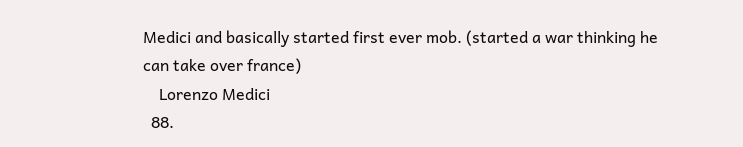Medici and basically started first ever mob. (started a war thinking he can take over france)
    Lorenzo Medici
  88.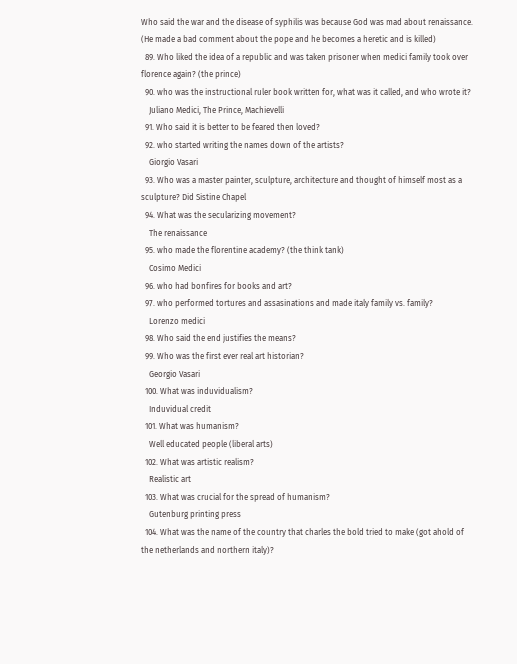Who said the war and the disease of syphilis was because God was mad about renaissance. (He made a bad comment about the pope and he becomes a heretic and is killed)
  89. Who liked the idea of a republic and was taken prisoner when medici family took over florence again? (the prince)
  90. who was the instructional ruler book written for, what was it called, and who wrote it?
    Juliano Medici, The Prince, Machievelli
  91. Who said it is better to be feared then loved?
  92. who started writing the names down of the artists?
    Giorgio Vasari
  93. Who was a master painter, sculpture, architecture and thought of himself most as a sculpture? Did Sistine Chapel
  94. What was the secularizing movement?
    The renaissance
  95. who made the florentine academy? (the think tank)
    Cosimo Medici
  96. who had bonfires for books and art?
  97. who performed tortures and assasinations and made italy family vs. family?
    Lorenzo medici
  98. Who said the end justifies the means?
  99. Who was the first ever real art historian?
    Georgio Vasari
  100. What was induvidualism?
    Induvidual credit
  101. What was humanism?
    Well educated people (liberal arts)
  102. What was artistic realism?
    Realistic art
  103. What was crucial for the spread of humanism?
    Gutenburg printing press
  104. What was the name of the country that charles the bold tried to make (got ahold of the netherlands and northern italy)?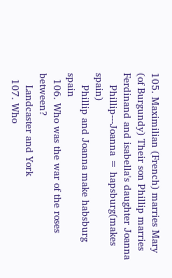105. Maximilian (French) marries Mary (of Burgundy) Their son Phillip marries Ferdinand and isabella's daughter Joanna
    Phillip---Joanna = hapsburg(makes spain)
    Phillip and Joanna make habsburg spain
  106. Who was the war of the roses between?
    Landcaster and York
  107. Who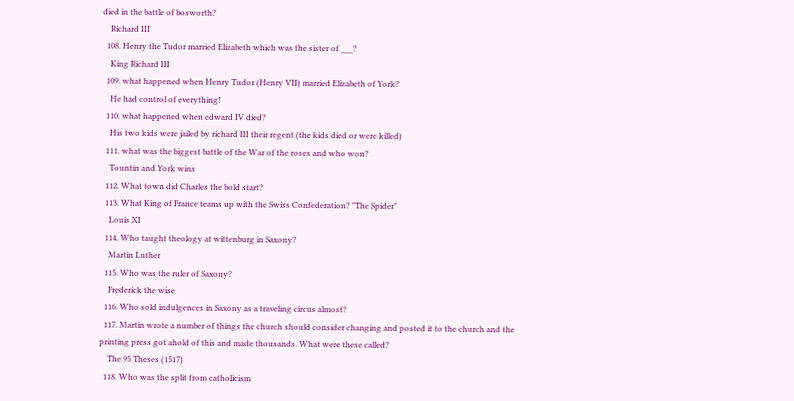died in the battle of bosworth?
    Richard III
  108. Henry the Tudor married Elizabeth which was the sister of ___?
    King Richard III
  109. what happened when Henry Tudor (Henry VII) married Elizabeth of York?
    He had control of everything!
  110. what happened when edward IV died?
    His two kids were jailed by richard III their regent (the kids died or were killed)
  111. what was the biggest battle of the War of the roses and who won?
    Tountin and York wins
  112. What town did Charles the bold start?
  113. What King of France teams up with the Swiss Confederation? "The Spider"
    Louis XI
  114. Who taught theology at wittenburg in Saxony?
    Martin Luther
  115. Who was the ruler of Saxony?
    Frederick the wise
  116. Who sold indulgences in Saxony as a traveling circus almost?
  117. Martin wrote a number of things the church should consider changing and posted it to the church and the printing press got ahold of this and made thousands. What were these called?
    The 95 Theses (1517)
  118. Who was the split from catholicism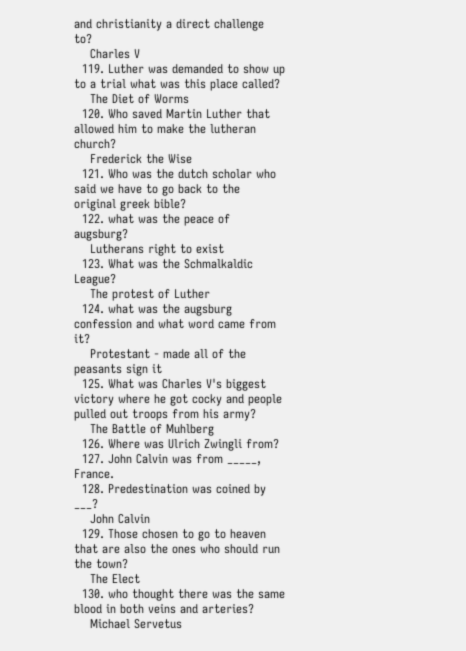and christianity a direct challenge to?
    Charles V
  119. Luther was demanded to show up to a trial what was this place called?
    The Diet of Worms
  120. Who saved Martin Luther that allowed him to make the lutheran church?
    Frederick the Wise
  121. Who was the dutch scholar who said we have to go back to the original greek bible?
  122. what was the peace of augsburg?
    Lutherans right to exist
  123. What was the Schmalkaldic League?
    The protest of Luther
  124. what was the augsburg confession and what word came from it?
    Protestant - made all of the peasants sign it
  125. What was Charles V's biggest victory where he got cocky and people pulled out troops from his army?
    The Battle of Muhlberg
  126. Where was Ulrich Zwingli from?
  127. John Calvin was from _____, France.
  128. Predestination was coined by ___?
    John Calvin
  129. Those chosen to go to heaven that are also the ones who should run the town?
    The Elect
  130. who thought there was the same blood in both veins and arteries?
    Michael Servetus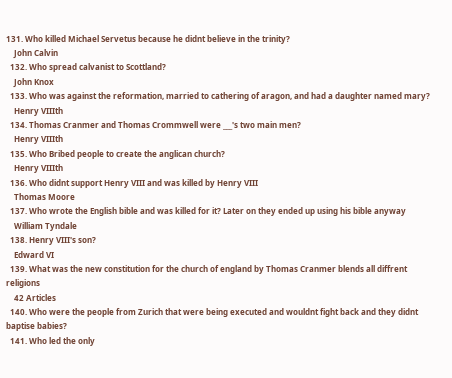131. Who killed Michael Servetus because he didnt believe in the trinity?
    John Calvin
  132. Who spread calvanist to Scottland?
    John Knox
  133. Who was against the reformation, married to cathering of aragon, and had a daughter named mary?
    Henry VIIIth
  134. Thomas Cranmer and Thomas Crommwell were ___'s two main men?
    Henry VIIIth
  135. Who Bribed people to create the anglican church?
    Henry VIIIth
  136. Who didnt support Henry VIII and was killed by Henry VIII
    Thomas Moore
  137. Who wrote the English bible and was killed for it? Later on they ended up using his bible anyway
    William Tyndale
  138. Henry VIII's son?
    Edward VI
  139. What was the new constitution for the church of england by Thomas Cranmer blends all diffrent religions
    42 Articles
  140. Who were the people from Zurich that were being executed and wouldnt fight back and they didnt baptise babies?
  141. Who led the only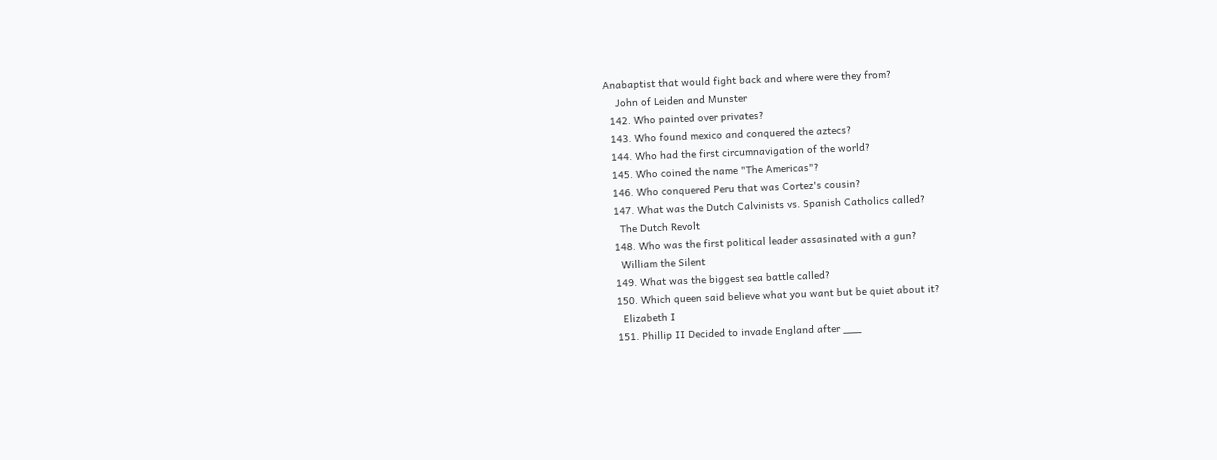Anabaptist that would fight back and where were they from?
    John of Leiden and Munster
  142. Who painted over privates?
  143. Who found mexico and conquered the aztecs?
  144. Who had the first circumnavigation of the world?
  145. Who coined the name "The Americas"?
  146. Who conquered Peru that was Cortez's cousin?
  147. What was the Dutch Calvinists vs. Spanish Catholics called?
    The Dutch Revolt
  148. Who was the first political leader assasinated with a gun?
    William the Silent
  149. What was the biggest sea battle called?
  150. Which queen said believe what you want but be quiet about it?
    Elizabeth I
  151. Phillip II Decided to invade England after ___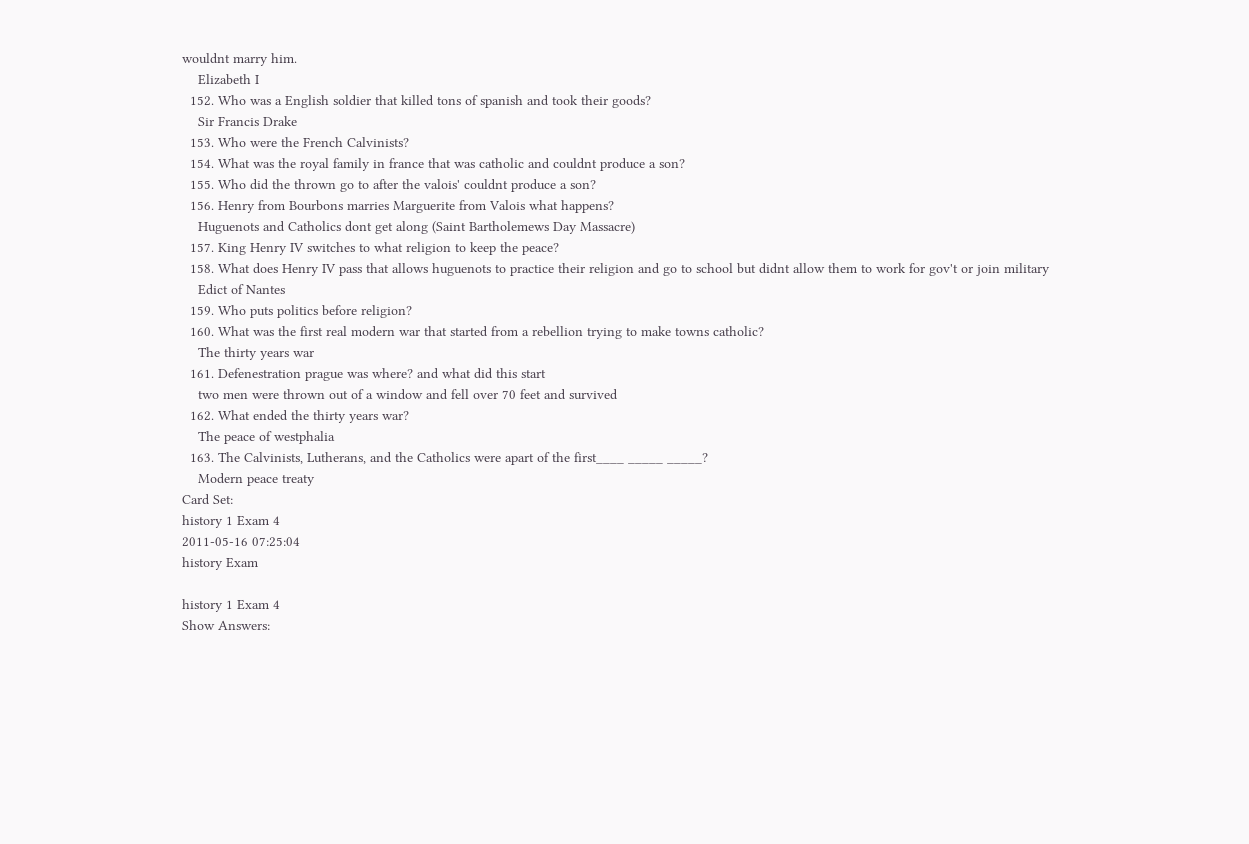wouldnt marry him.
    Elizabeth I
  152. Who was a English soldier that killed tons of spanish and took their goods?
    Sir Francis Drake
  153. Who were the French Calvinists?
  154. What was the royal family in france that was catholic and couldnt produce a son?
  155. Who did the thrown go to after the valois' couldnt produce a son?
  156. Henry from Bourbons marries Marguerite from Valois what happens?
    Huguenots and Catholics dont get along (Saint Bartholemews Day Massacre)
  157. King Henry IV switches to what religion to keep the peace?
  158. What does Henry IV pass that allows huguenots to practice their religion and go to school but didnt allow them to work for gov't or join military
    Edict of Nantes
  159. Who puts politics before religion?
  160. What was the first real modern war that started from a rebellion trying to make towns catholic?
    The thirty years war
  161. Defenestration prague was where? and what did this start
    two men were thrown out of a window and fell over 70 feet and survived
  162. What ended the thirty years war?
    The peace of westphalia
  163. The Calvinists, Lutherans, and the Catholics were apart of the first____ _____ _____?
    Modern peace treaty
Card Set:
history 1 Exam 4
2011-05-16 07:25:04
history Exam

history 1 Exam 4
Show Answers: